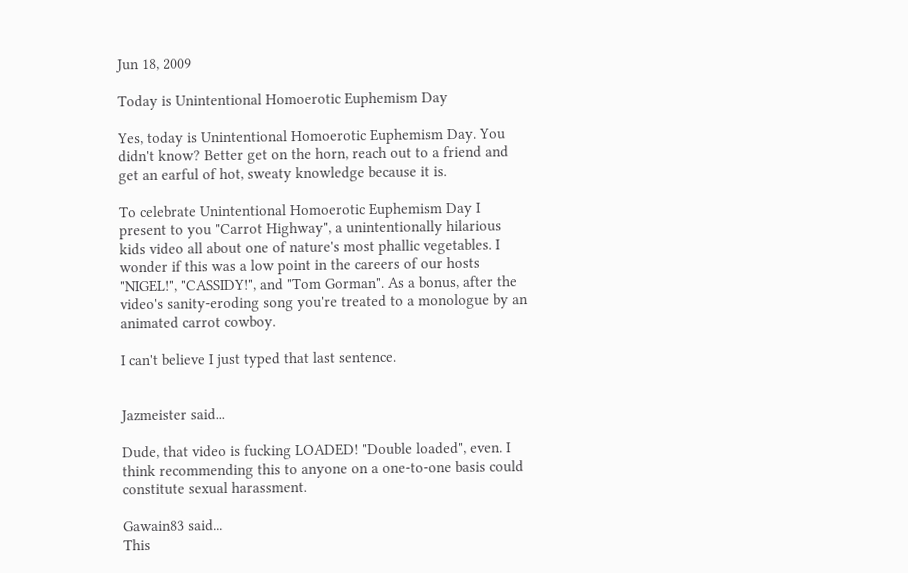Jun 18, 2009

Today is Unintentional Homoerotic Euphemism Day

Yes, today is Unintentional Homoerotic Euphemism Day. You didn't know? Better get on the horn, reach out to a friend and get an earful of hot, sweaty knowledge because it is.

To celebrate Unintentional Homoerotic Euphemism Day I present to you "Carrot Highway", a unintentionally hilarious kids video all about one of nature's most phallic vegetables. I wonder if this was a low point in the careers of our hosts "NIGEL!", "CASSIDY!", and "Tom Gorman". As a bonus, after the video's sanity-eroding song you're treated to a monologue by an animated carrot cowboy.

I can't believe I just typed that last sentence.


Jazmeister said...

Dude, that video is fucking LOADED! "Double loaded", even. I think recommending this to anyone on a one-to-one basis could constitute sexual harassment.

Gawain83 said...
This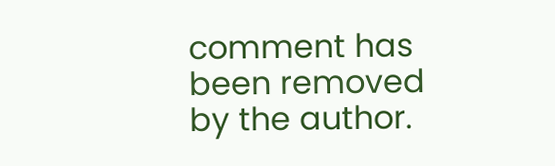comment has been removed by the author.